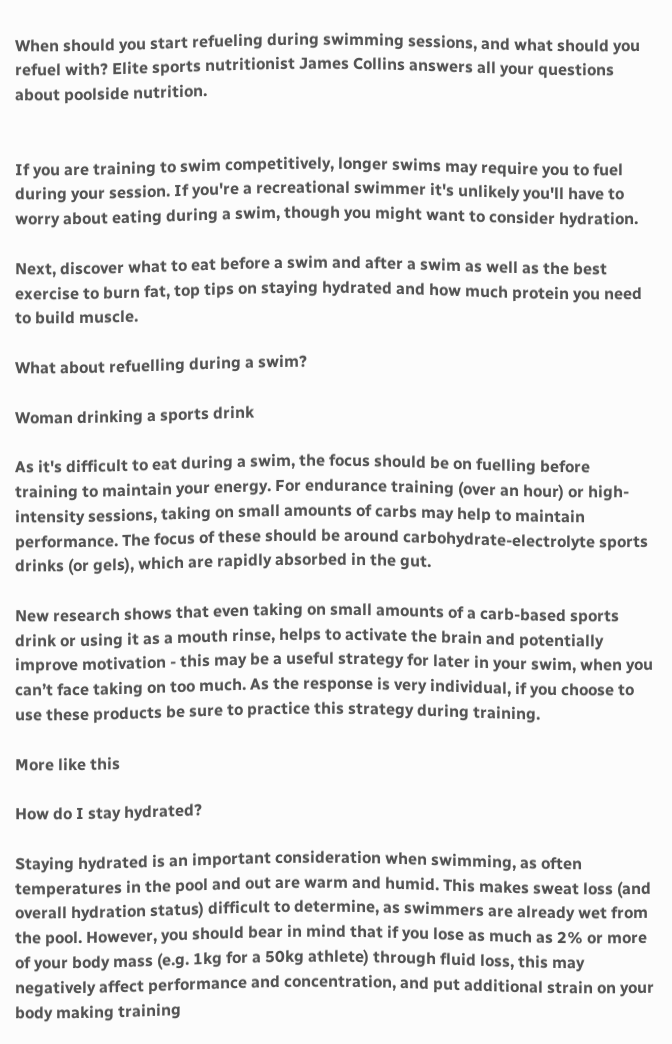When should you start refueling during swimming sessions, and what should you refuel with? Elite sports nutritionist James Collins answers all your questions about poolside nutrition.


If you are training to swim competitively, longer swims may require you to fuel during your session. If you're a recreational swimmer it's unlikely you'll have to worry about eating during a swim, though you might want to consider hydration.

Next, discover what to eat before a swim and after a swim as well as the best exercise to burn fat, top tips on staying hydrated and how much protein you need to build muscle.

What about refuelling during a swim?

Woman drinking a sports drink

As it's difficult to eat during a swim, the focus should be on fuelling before training to maintain your energy. For endurance training (over an hour) or high-intensity sessions, taking on small amounts of carbs may help to maintain performance. The focus of these should be around carbohydrate-electrolyte sports drinks (or gels), which are rapidly absorbed in the gut.

New research shows that even taking on small amounts of a carb-based sports drink or using it as a mouth rinse, helps to activate the brain and potentially improve motivation - this may be a useful strategy for later in your swim, when you can’t face taking on too much. As the response is very individual, if you choose to use these products be sure to practice this strategy during training.

More like this

How do I stay hydrated?

Staying hydrated is an important consideration when swimming, as often temperatures in the pool and out are warm and humid. This makes sweat loss (and overall hydration status) difficult to determine, as swimmers are already wet from the pool. However, you should bear in mind that if you lose as much as 2% or more of your body mass (e.g. 1kg for a 50kg athlete) through fluid loss, this may negatively affect performance and concentration, and put additional strain on your body making training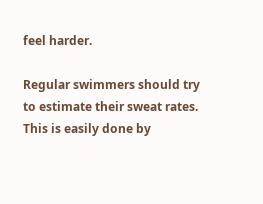feel harder.

Regular swimmers should try to estimate their sweat rates. This is easily done by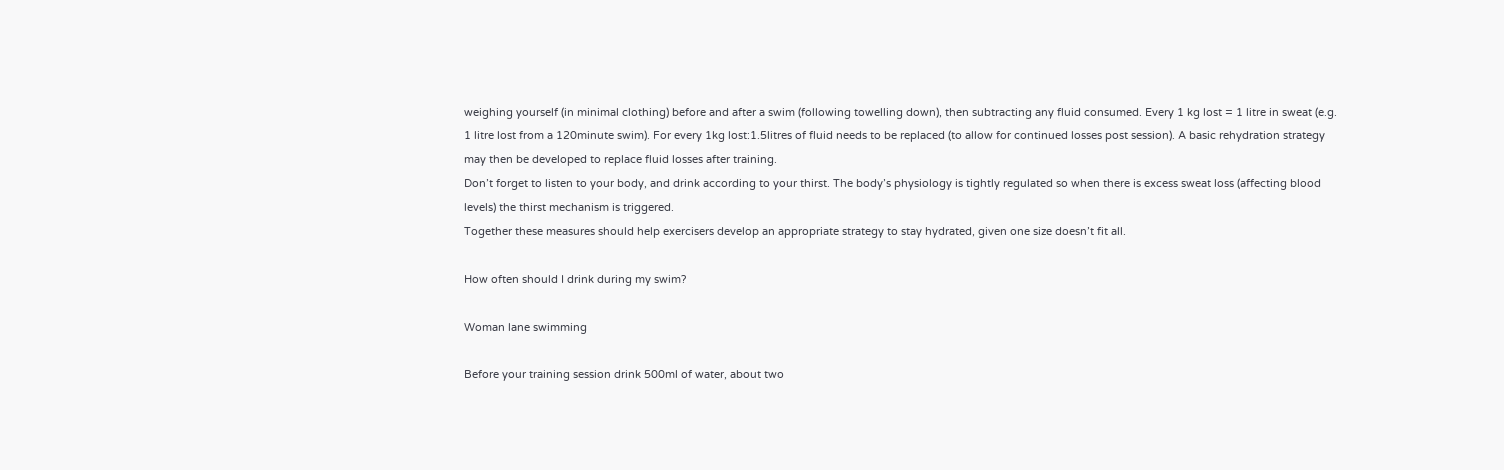weighing yourself (in minimal clothing) before and after a swim (following towelling down), then subtracting any fluid consumed. Every 1 kg lost = 1 litre in sweat (e.g. 1 litre lost from a 120minute swim). For every 1kg lost:1.5litres of fluid needs to be replaced (to allow for continued losses post session). A basic rehydration strategy may then be developed to replace fluid losses after training.
Don’t forget to listen to your body, and drink according to your thirst. The body’s physiology is tightly regulated so when there is excess sweat loss (affecting blood levels) the thirst mechanism is triggered.
Together these measures should help exercisers develop an appropriate strategy to stay hydrated, given one size doesn’t fit all.

How often should I drink during my swim?

Woman lane swimming

Before your training session drink 500ml of water, about two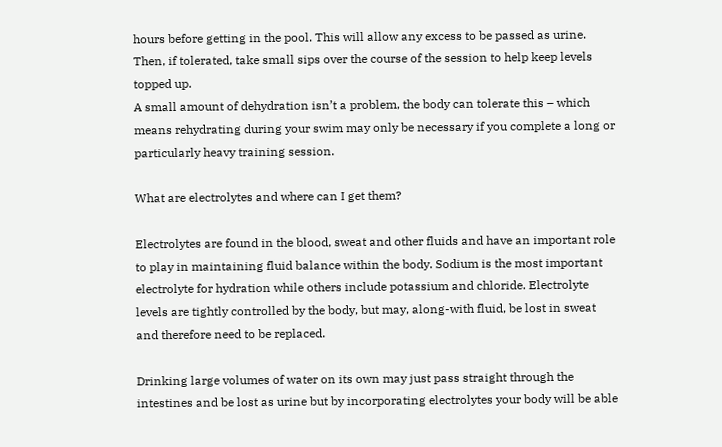hours before getting in the pool. This will allow any excess to be passed as urine. Then, if tolerated, take small sips over the course of the session to help keep levels topped up.
A small amount of dehydration isn’t a problem, the body can tolerate this – which means rehydrating during your swim may only be necessary if you complete a long or particularly heavy training session.

What are electrolytes and where can I get them?

Electrolytes are found in the blood, sweat and other fluids and have an important role to play in maintaining fluid balance within the body. Sodium is the most important electrolyte for hydration while others include potassium and chloride. Electrolyte levels are tightly controlled by the body, but may, along-with fluid, be lost in sweat and therefore need to be replaced.

Drinking large volumes of water on its own may just pass straight through the intestines and be lost as urine but by incorporating electrolytes your body will be able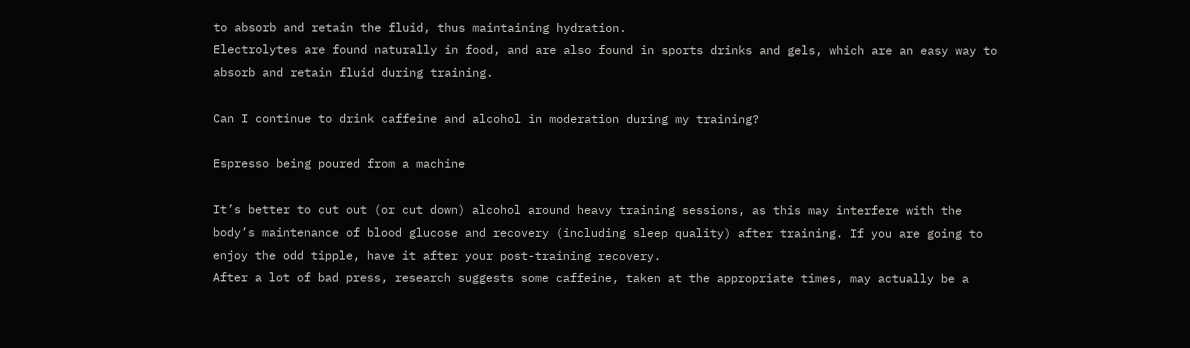to absorb and retain the fluid, thus maintaining hydration.
Electrolytes are found naturally in food, and are also found in sports drinks and gels, which are an easy way to absorb and retain fluid during training.

Can I continue to drink caffeine and alcohol in moderation during my training?

Espresso being poured from a machine

It’s better to cut out (or cut down) alcohol around heavy training sessions, as this may interfere with the body’s maintenance of blood glucose and recovery (including sleep quality) after training. If you are going to enjoy the odd tipple, have it after your post-training recovery.
After a lot of bad press, research suggests some caffeine, taken at the appropriate times, may actually be a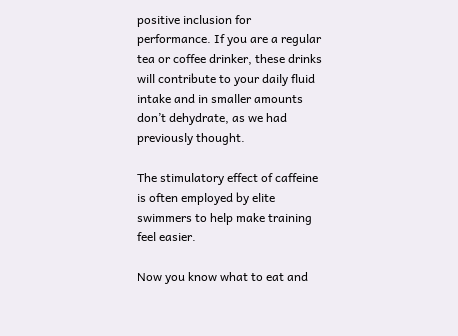positive inclusion for performance. If you are a regular tea or coffee drinker, these drinks will contribute to your daily fluid intake and in smaller amounts don’t dehydrate, as we had previously thought.

The stimulatory effect of caffeine is often employed by elite swimmers to help make training feel easier.

Now you know what to eat and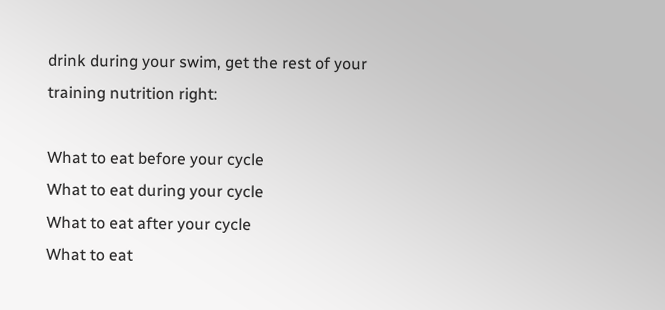drink during your swim, get the rest of your training nutrition right:

What to eat before your cycle
What to eat during your cycle
What to eat after your cycle
What to eat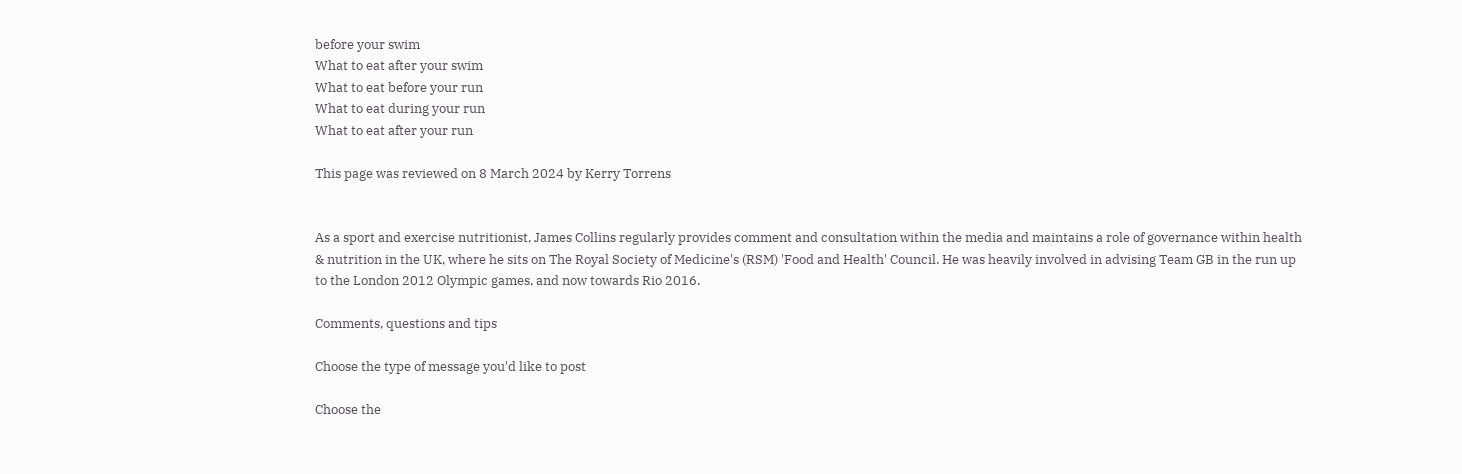before your swim
What to eat after your swim
What to eat before your run
What to eat during your run
What to eat after your run

This page was reviewed on 8 March 2024 by Kerry Torrens


As a sport and exercise nutritionist, James Collins regularly provides comment and consultation within the media and maintains a role of governance within health & nutrition in the UK, where he sits on The Royal Society of Medicine's (RSM) 'Food and Health' Council. He was heavily involved in advising Team GB in the run up to the London 2012 Olympic games, and now towards Rio 2016.

Comments, questions and tips

Choose the type of message you'd like to post

Choose the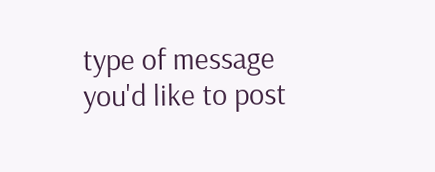type of message you'd like to post